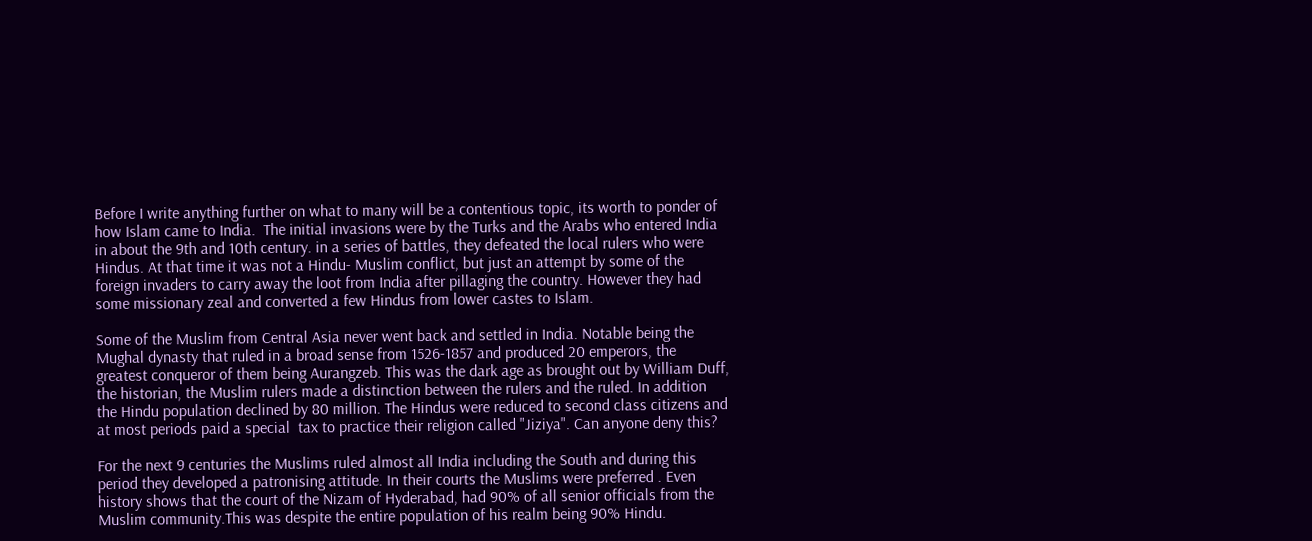Before I write anything further on what to many will be a contentious topic, its worth to ponder of how Islam came to India.  The initial invasions were by the Turks and the Arabs who entered India in about the 9th and 10th century. in a series of battles, they defeated the local rulers who were Hindus. At that time it was not a Hindu- Muslim conflict, but just an attempt by some of the foreign invaders to carry away the loot from India after pillaging the country. However they had some missionary zeal and converted a few Hindus from lower castes to Islam.

Some of the Muslim from Central Asia never went back and settled in India. Notable being the Mughal dynasty that ruled in a broad sense from 1526-1857 and produced 20 emperors, the greatest conqueror of them being Aurangzeb. This was the dark age as brought out by William Duff, the historian, the Muslim rulers made a distinction between the rulers and the ruled. In addition the Hindu population declined by 80 million. The Hindus were reduced to second class citizens and at most periods paid a special  tax to practice their religion called "Jiziya". Can anyone deny this?

For the next 9 centuries the Muslims ruled almost all India including the South and during this period they developed a patronising attitude. In their courts the Muslims were preferred . Even history shows that the court of the Nizam of Hyderabad, had 90% of all senior officials from the Muslim community.This was despite the entire population of his realm being 90% Hindu.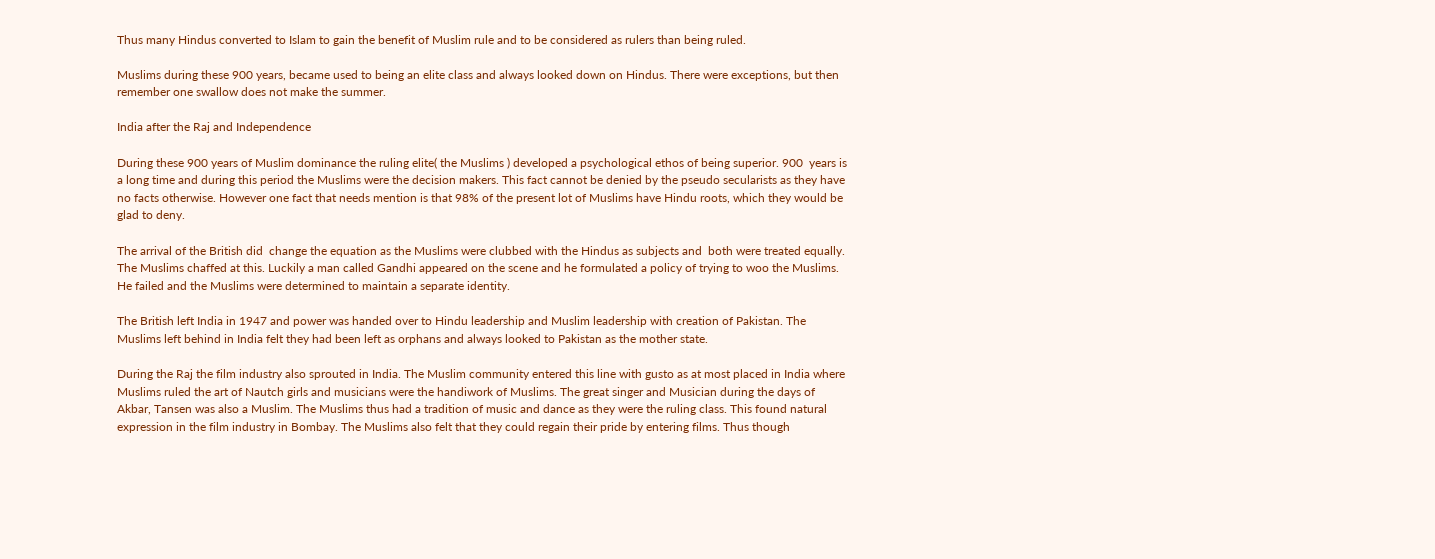Thus many Hindus converted to Islam to gain the benefit of Muslim rule and to be considered as rulers than being ruled.

Muslims during these 900 years, became used to being an elite class and always looked down on Hindus. There were exceptions, but then remember one swallow does not make the summer.

India after the Raj and Independence

During these 900 years of Muslim dominance the ruling elite( the Muslims ) developed a psychological ethos of being superior. 900  years is a long time and during this period the Muslims were the decision makers. This fact cannot be denied by the pseudo secularists as they have no facts otherwise. However one fact that needs mention is that 98% of the present lot of Muslims have Hindu roots, which they would be glad to deny.

The arrival of the British did  change the equation as the Muslims were clubbed with the Hindus as subjects and  both were treated equally. The Muslims chaffed at this. Luckily a man called Gandhi appeared on the scene and he formulated a policy of trying to woo the Muslims. He failed and the Muslims were determined to maintain a separate identity.

The British left India in 1947 and power was handed over to Hindu leadership and Muslim leadership with creation of Pakistan. The Muslims left behind in India felt they had been left as orphans and always looked to Pakistan as the mother state.

During the Raj the film industry also sprouted in India. The Muslim community entered this line with gusto as at most placed in India where Muslims ruled the art of Nautch girls and musicians were the handiwork of Muslims. The great singer and Musician during the days of Akbar, Tansen was also a Muslim. The Muslims thus had a tradition of music and dance as they were the ruling class. This found natural expression in the film industry in Bombay. The Muslims also felt that they could regain their pride by entering films. Thus though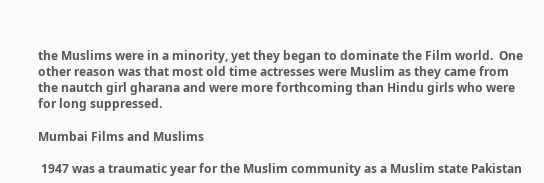the Muslims were in a minority, yet they began to dominate the Film world.  One other reason was that most old time actresses were Muslim as they came from the nautch girl gharana and were more forthcoming than Hindu girls who were for long suppressed.

Mumbai Films and Muslims

 1947 was a traumatic year for the Muslim community as a Muslim state Pakistan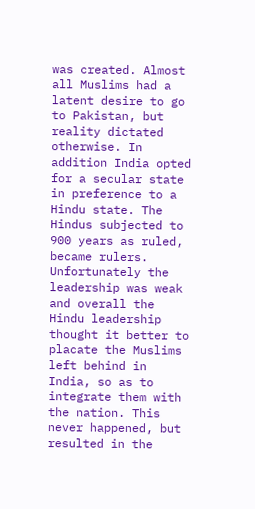was created. Almost all Muslims had a latent desire to go to Pakistan, but reality dictated otherwise. In addition India opted for a secular state in preference to a Hindu state. The Hindus subjected to 900 years as ruled, became rulers. Unfortunately the leadership was weak and overall the Hindu leadership thought it better to placate the Muslims left behind in India, so as to integrate them with the nation. This never happened, but resulted in the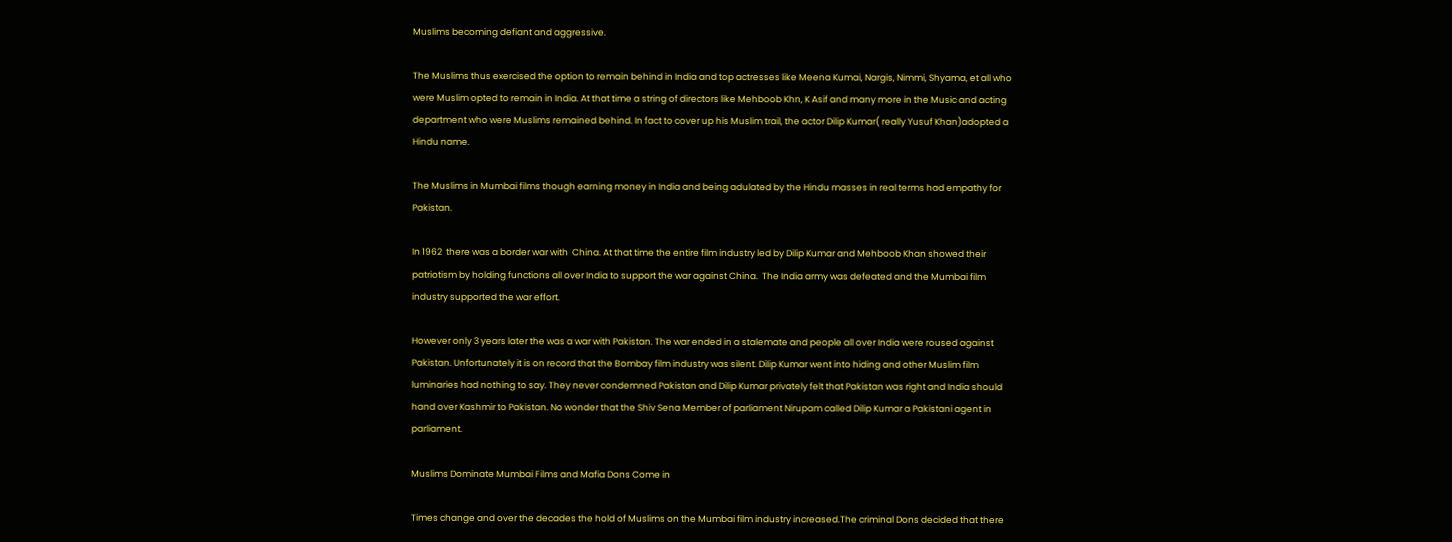Muslims becoming defiant and aggressive.

The Muslims thus exercised the option to remain behind in India and top actresses like Meena Kumai, Nargis, Nimmi, Shyama, et all who were Muslim opted to remain in India. At that time a string of directors like Mehboob Khn, K Asif and many more in the Music and acting department who were Muslims remained behind. In fact to cover up his Muslim trail, the actor Dilip Kumar( really Yusuf Khan)adopted a Hindu name.

The Muslims in Mumbai films though earning money in India and being adulated by the Hindu masses in real terms had empathy for Pakistan.

In 1962  there was a border war with  China. At that time the entire film industry led by Dilip Kumar and Mehboob Khan showed their patriotism by holding functions all over India to support the war against China.  The India army was defeated and the Mumbai film industry supported the war effort.

However only 3 years later the was a war with Pakistan. The war ended in a stalemate and people all over India were roused against Pakistan. Unfortunately it is on record that the Bombay film industry was silent. Dilip Kumar went into hiding and other Muslim film luminaries had nothing to say. They never condemned Pakistan and Dilip Kumar privately felt that Pakistan was right and India should hand over Kashmir to Pakistan. No wonder that the Shiv Sena Member of parliament Nirupam called Dilip Kumar a Pakistani agent in parliament.

Muslims Dominate Mumbai Films and Mafia Dons Come in

Times change and over the decades the hold of Muslims on the Mumbai film industry increased.The criminal Dons decided that there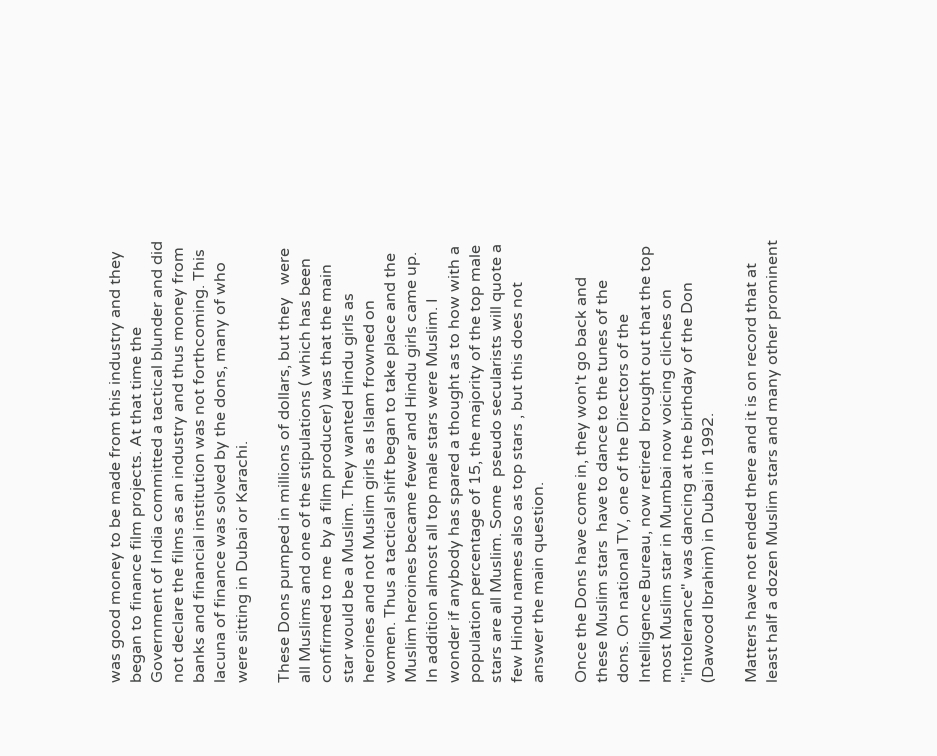was good money to be made from this industry and they began to finance film projects. At that time the Government of India committed a tactical blunder and did not declare the films as an industry and thus money from banks and financial institution was not forthcoming. This lacuna of finance was solved by the dons, many of who were sitting in Dubai or Karachi.

These Dons pumped in millions of dollars, but they   were all Muslims and one of the stipulations ( which has been confirmed to me  by a film producer) was that the main star would be a Muslim. They wanted Hindu girls as heroines and not Muslim girls as Islam frowned on women. Thus a tactical shift began to take place and the Muslim heroines became fewer and Hindu girls came up. In addition almost all top male stars were Muslim. I wonder if anybody has spared a thought as to how with a population percentage of 15, the majority of the top male stars are all Muslim. Some  pseudo secularists will quote a few Hindu names also as top stars , but this does not answer the main question.

Once the Dons have come in, they won't go back and these Muslim stars  have to dance to the tunes of the dons. On national TV, one of the Directors of the Intelligence Bureau, now retired  brought out that the top most Muslim star in Mumbai now voicing cliches on "intolerance" was dancing at the birthday of the Don (Dawood Ibrahim) in Dubai in 1992.

Matters have not ended there and it is on record that at least half a dozen Muslim stars and many other prominent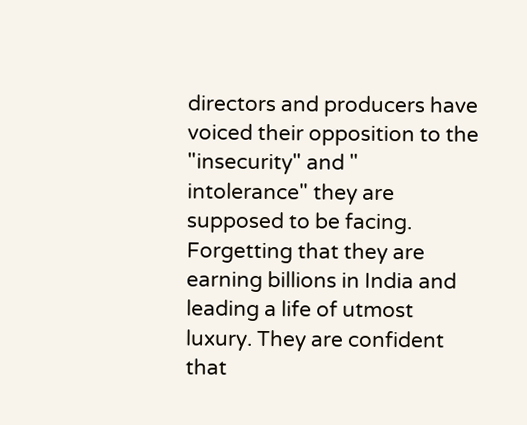directors and producers have voiced their opposition to the "insecurity" and " intolerance" they are supposed to be facing. Forgetting that they are earning billions in India and leading a life of utmost luxury. They are confident that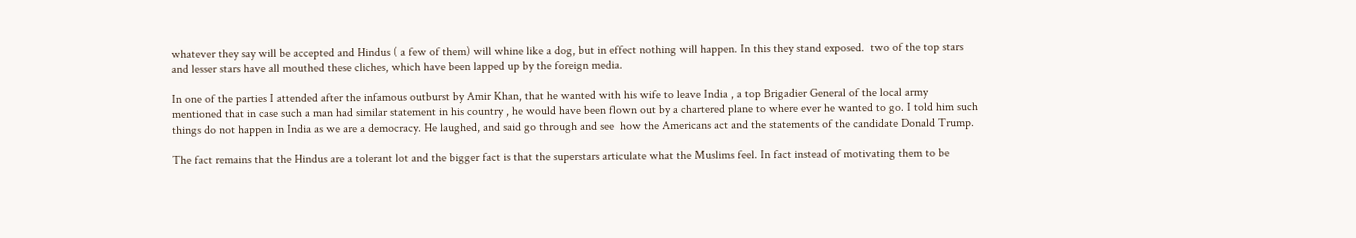whatever they say will be accepted and Hindus ( a few of them) will whine like a dog, but in effect nothing will happen. In this they stand exposed.  two of the top stars and lesser stars have all mouthed these cliches, which have been lapped up by the foreign media.

In one of the parties I attended after the infamous outburst by Amir Khan, that he wanted with his wife to leave India , a top Brigadier General of the local army mentioned that in case such a man had similar statement in his country , he would have been flown out by a chartered plane to where ever he wanted to go. I told him such things do not happen in India as we are a democracy. He laughed, and said go through and see  how the Americans act and the statements of the candidate Donald Trump.

The fact remains that the Hindus are a tolerant lot and the bigger fact is that the superstars articulate what the Muslims feel. In fact instead of motivating them to be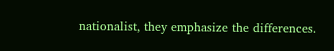nationalist, they emphasize the differences.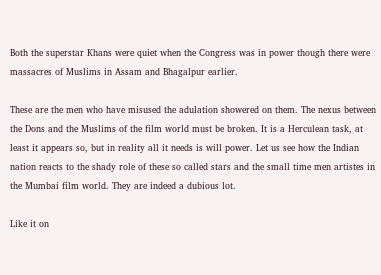Both the superstar Khans were quiet when the Congress was in power though there were massacres of Muslims in Assam and Bhagalpur earlier.

These are the men who have misused the adulation showered on them. The nexus between the Dons and the Muslims of the film world must be broken. It is a Herculean task, at least it appears so, but in reality all it needs is will power. Let us see how the Indian nation reacts to the shady role of these so called stars and the small time men artistes in the Mumbai film world. They are indeed a dubious lot.

Like it on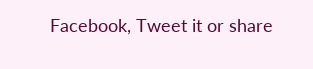Facebook, Tweet it or share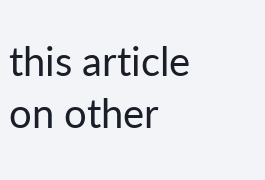this article on other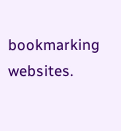bookmarking websites.